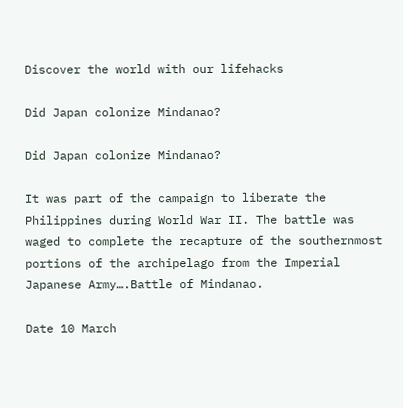Discover the world with our lifehacks

Did Japan colonize Mindanao?

Did Japan colonize Mindanao?

It was part of the campaign to liberate the Philippines during World War II. The battle was waged to complete the recapture of the southernmost portions of the archipelago from the Imperial Japanese Army….Battle of Mindanao.

Date 10 March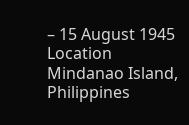– 15 August 1945
Location Mindanao Island, Philippines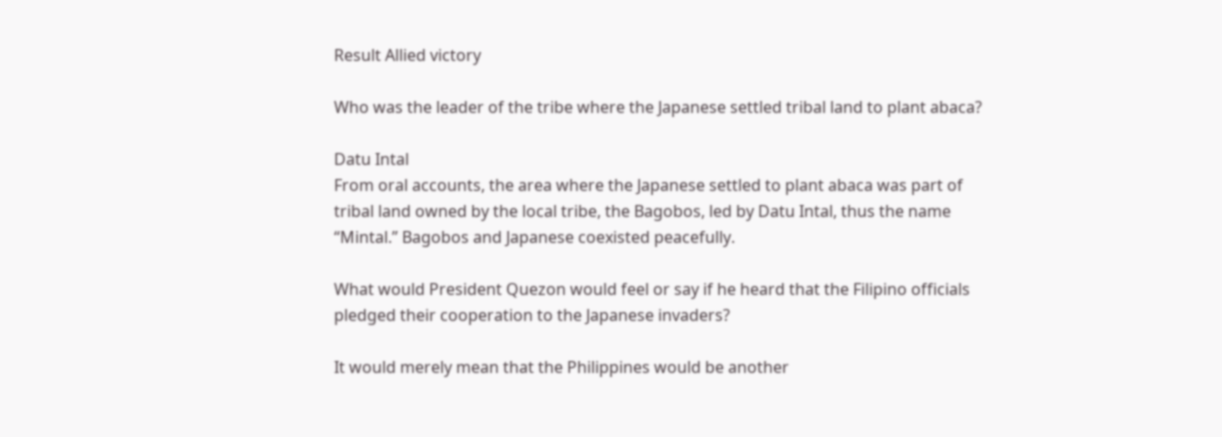Result Allied victory

Who was the leader of the tribe where the Japanese settled tribal land to plant abaca?

Datu Intal
From oral accounts, the area where the Japanese settled to plant abaca was part of tribal land owned by the local tribe, the Bagobos, led by Datu Intal, thus the name “Mintal.” Bagobos and Japanese coexisted peacefully.

What would President Quezon would feel or say if he heard that the Filipino officials pledged their cooperation to the Japanese invaders?

It would merely mean that the Philippines would be another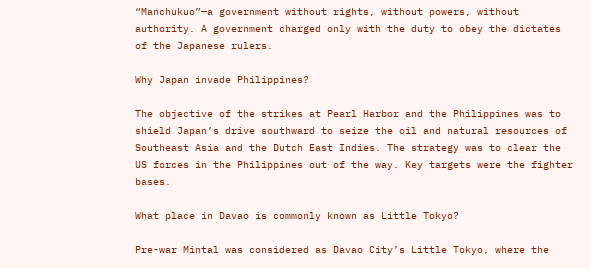“Manchukuo”—a government without rights, without powers, without authority. A government charged only with the duty to obey the dictates of the Japanese rulers.

Why Japan invade Philippines?

The objective of the strikes at Pearl Harbor and the Philippines was to shield Japan’s drive southward to seize the oil and natural resources of Southeast Asia and the Dutch East Indies. The strategy was to clear the US forces in the Philippines out of the way. Key targets were the fighter bases.

What place in Davao is commonly known as Little Tokyo?

Pre-war Mintal was considered as Davao City’s Little Tokyo, where the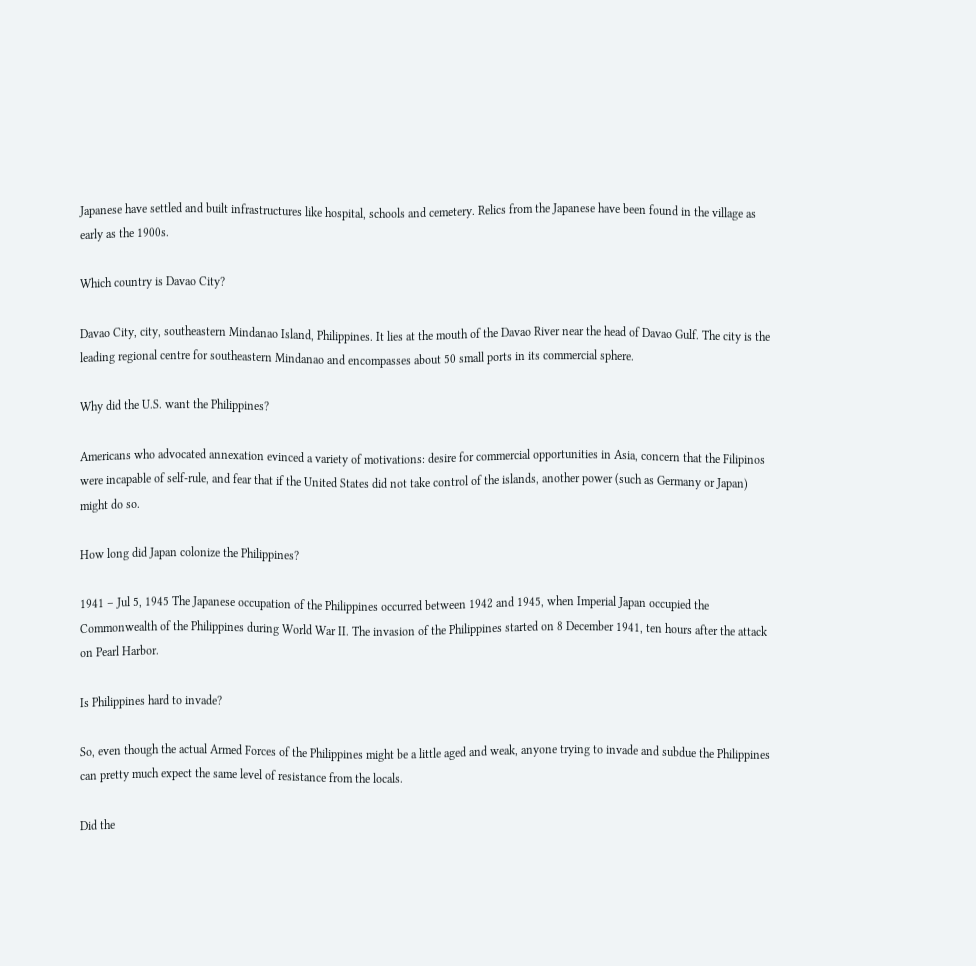Japanese have settled and built infrastructures like hospital, schools and cemetery. Relics from the Japanese have been found in the village as early as the 1900s.

Which country is Davao City?

Davao City, city, southeastern Mindanao Island, Philippines. It lies at the mouth of the Davao River near the head of Davao Gulf. The city is the leading regional centre for southeastern Mindanao and encompasses about 50 small ports in its commercial sphere.

Why did the U.S. want the Philippines?

Americans who advocated annexation evinced a variety of motivations: desire for commercial opportunities in Asia, concern that the Filipinos were incapable of self-rule, and fear that if the United States did not take control of the islands, another power (such as Germany or Japan) might do so.

How long did Japan colonize the Philippines?

1941 – Jul 5, 1945 The Japanese occupation of the Philippines occurred between 1942 and 1945, when Imperial Japan occupied the Commonwealth of the Philippines during World War II. The invasion of the Philippines started on 8 December 1941, ten hours after the attack on Pearl Harbor.

Is Philippines hard to invade?

So, even though the actual Armed Forces of the Philippines might be a little aged and weak, anyone trying to invade and subdue the Philippines can pretty much expect the same level of resistance from the locals.

Did the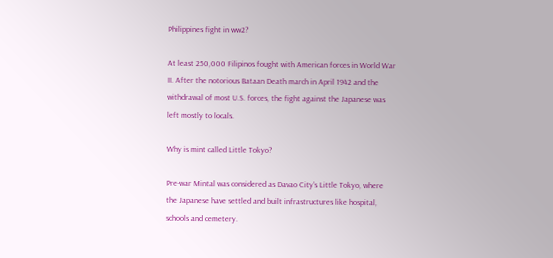Philippines fight in ww2?

At least 250,000 Filipinos fought with American forces in World War II. After the notorious Bataan Death march in April 1942 and the withdrawal of most U.S. forces, the fight against the Japanese was left mostly to locals.

Why is mint called Little Tokyo?

Pre-war Mintal was considered as Davao City’s Little Tokyo, where the Japanese have settled and built infrastructures like hospital, schools and cemetery.